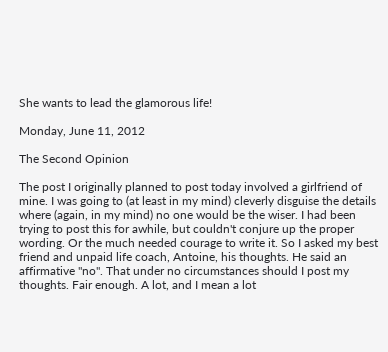She wants to lead the glamorous life!

Monday, June 11, 2012

The Second Opinion

The post I originally planned to post today involved a girlfriend of mine. I was going to (at least in my mind) cleverly disguise the details where (again, in my mind) no one would be the wiser. I had been trying to post this for awhile, but couldn't conjure up the proper wording. Or the much needed courage to write it. So I asked my best friend and unpaid life coach, Antoine, his thoughts. He said an affirmative "no". That under no circumstances should I post my thoughts. Fair enough. A lot, and I mean a lot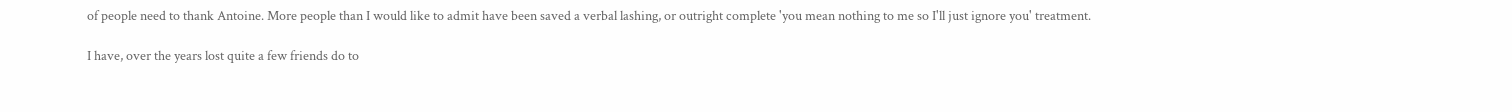of people need to thank Antoine. More people than I would like to admit have been saved a verbal lashing, or outright complete 'you mean nothing to me so I'll just ignore you' treatment.

I have, over the years lost quite a few friends do to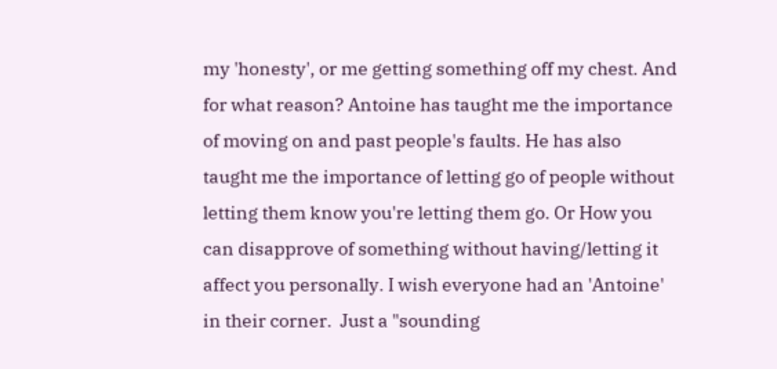my 'honesty', or me getting something off my chest. And for what reason? Antoine has taught me the importance of moving on and past people's faults. He has also taught me the importance of letting go of people without letting them know you're letting them go. Or How you can disapprove of something without having/letting it affect you personally. I wish everyone had an 'Antoine' in their corner.  Just a "sounding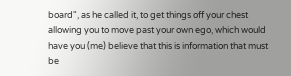board", as he called it, to get things off your chest allowing you to move past your own ego, which would have you (me) believe that this is information that must be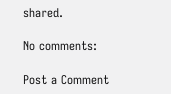shared.

No comments:

Post a Comment